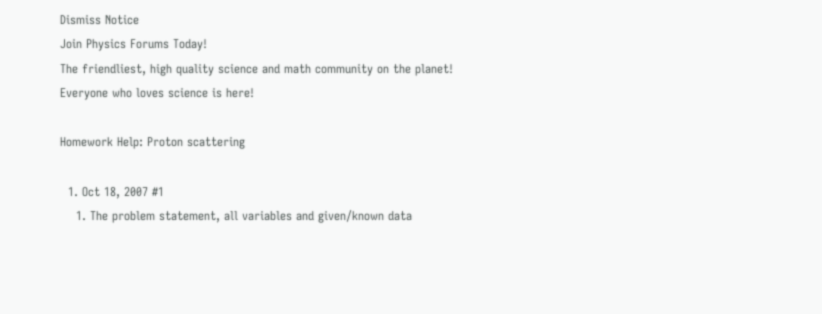Dismiss Notice
Join Physics Forums Today!
The friendliest, high quality science and math community on the planet! Everyone who loves science is here!

Homework Help: Proton scattering

  1. Oct 18, 2007 #1
    1. The problem statement, all variables and given/known data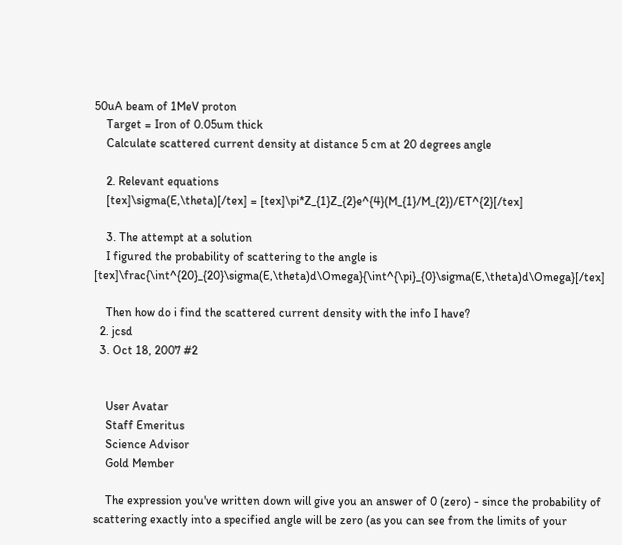50uA beam of 1MeV proton
    Target = Iron of 0.05um thick
    Calculate scattered current density at distance 5 cm at 20 degrees angle

    2. Relevant equations
    [tex]\sigma(E,\theta)[/tex] = [tex]\pi*Z_{1}Z_{2}e^{4}(M_{1}/M_{2})/ET^{2}[/tex]

    3. The attempt at a solution
    I figured the probability of scattering to the angle is [tex]\frac{\int^{20}_{20}\sigma(E,\theta)d\Omega}{\int^{\pi}_{0}\sigma(E,\theta)d\Omega}[/tex]

    Then how do i find the scattered current density with the info I have?
  2. jcsd
  3. Oct 18, 2007 #2


    User Avatar
    Staff Emeritus
    Science Advisor
    Gold Member

    The expression you've written down will give you an answer of 0 (zero) - since the probability of scattering exactly into a specified angle will be zero (as you can see from the limits of your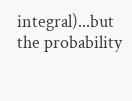integral)...but the probability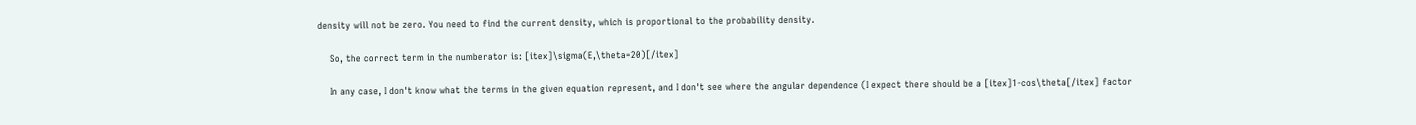density will not be zero. You need to find the current density, which is proportional to the probability density.

    So, the correct term in the numberator is: [itex]\sigma(E,\theta=20)[/itex]

    In any case, I don't know what the terms in the given equation represent, and I don't see where the angular dependence (I expect there should be a [itex]1-cos\theta[/itex] factor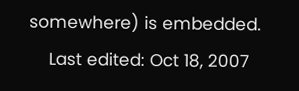somewhere) is embedded.
    Last edited: Oct 18, 2007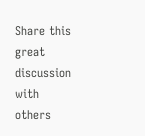Share this great discussion with others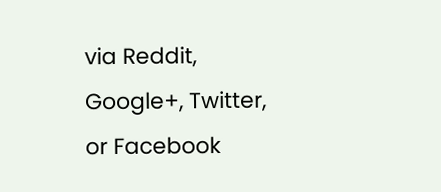via Reddit, Google+, Twitter, or Facebook